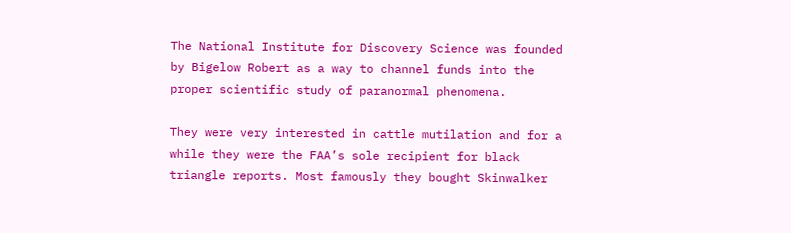The National Institute for Discovery Science was founded by Bigelow Robert as a way to channel funds into the proper scientific study of paranormal phenomena.

They were very interested in cattle mutilation and for a while they were the FAA’s sole recipient for black triangle reports. Most famously they bought Skinwalker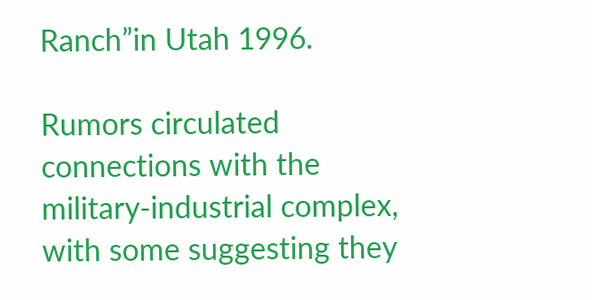Ranch”in Utah 1996.

Rumors circulated connections with the military-industrial complex, with some suggesting they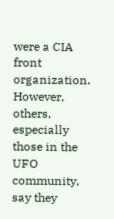were a CIA front organization. However, others, especially those in the UFO community, say they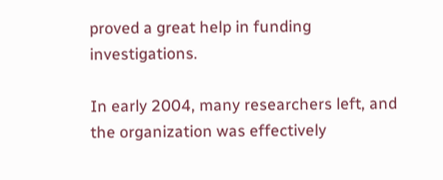proved a great help in funding investigations.

In early 2004, many researchers left, and the organization was effectively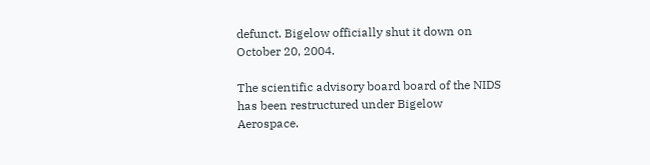defunct. Bigelow officially shut it down on October 20, 2004.

The scientific advisory board board of the NIDS has been restructured under Bigelow Aerospace.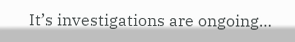It’s investigations are ongoing…